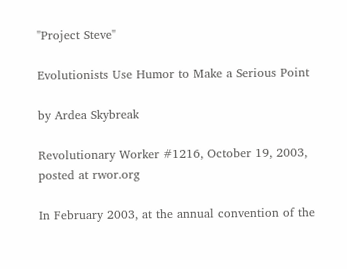"Project Steve"

Evolutionists Use Humor to Make a Serious Point

by Ardea Skybreak

Revolutionary Worker #1216, October 19, 2003, posted at rwor.org

In February 2003, at the annual convention of the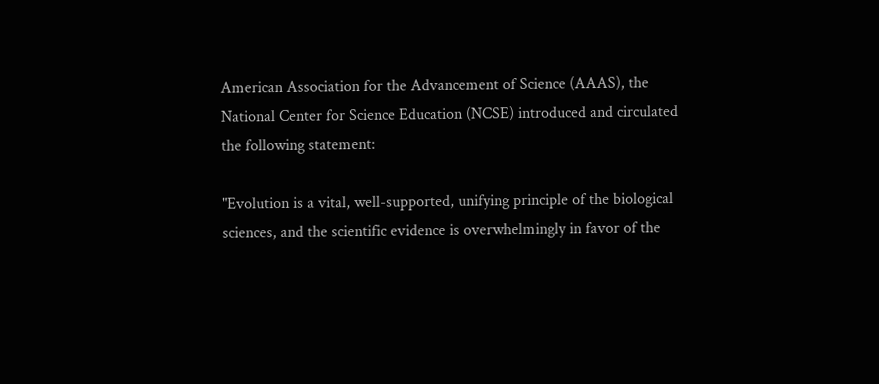American Association for the Advancement of Science (AAAS), the National Center for Science Education (NCSE) introduced and circulated the following statement:

"Evolution is a vital, well-supported, unifying principle of the biological sciences, and the scientific evidence is overwhelmingly in favor of the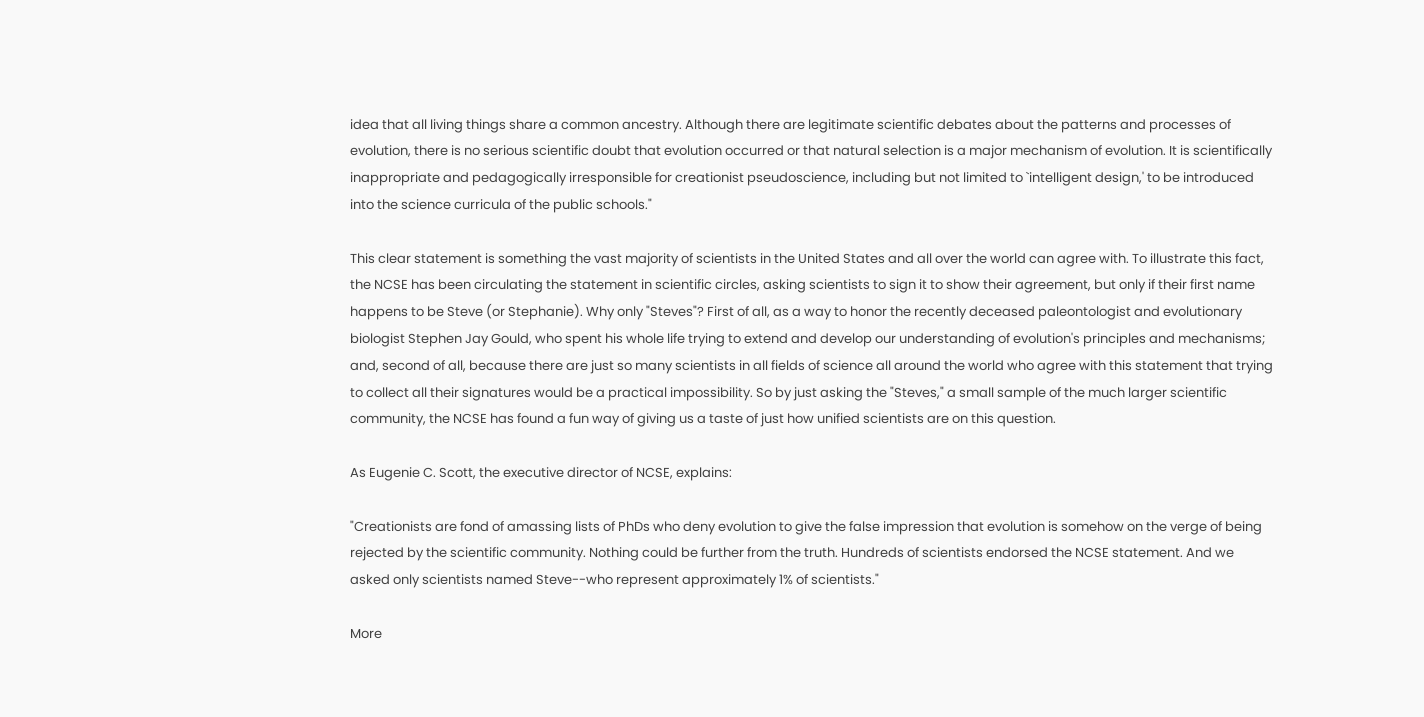idea that all living things share a common ancestry. Although there are legitimate scientific debates about the patterns and processes of evolution, there is no serious scientific doubt that evolution occurred or that natural selection is a major mechanism of evolution. It is scientifically inappropriate and pedagogically irresponsible for creationist pseudoscience, including but not limited to `intelligent design,' to be introduced into the science curricula of the public schools."

This clear statement is something the vast majority of scientists in the United States and all over the world can agree with. To illustrate this fact, the NCSE has been circulating the statement in scientific circles, asking scientists to sign it to show their agreement, but only if their first name happens to be Steve (or Stephanie). Why only "Steves"? First of all, as a way to honor the recently deceased paleontologist and evolutionary biologist Stephen Jay Gould, who spent his whole life trying to extend and develop our understanding of evolution's principles and mechanisms; and, second of all, because there are just so many scientists in all fields of science all around the world who agree with this statement that trying to collect all their signatures would be a practical impossibility. So by just asking the "Steves," a small sample of the much larger scientific community, the NCSE has found a fun way of giving us a taste of just how unified scientists are on this question.

As Eugenie C. Scott, the executive director of NCSE, explains:

"Creationists are fond of amassing lists of PhDs who deny evolution to give the false impression that evolution is somehow on the verge of being rejected by the scientific community. Nothing could be further from the truth. Hundreds of scientists endorsed the NCSE statement. And we asked only scientists named Steve--who represent approximately 1% of scientists."

More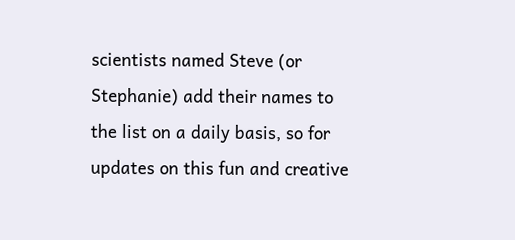scientists named Steve (or Stephanie) add their names to the list on a daily basis, so for updates on this fun and creative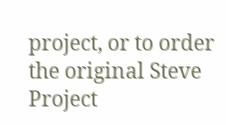project, or to order the original Steve Project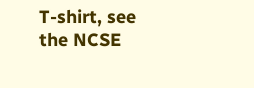T-shirt, see the NCSE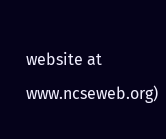website at www.ncseweb.org)